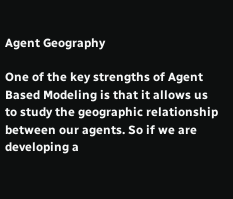Agent Geography

One of the key strengths of Agent Based Modeling is that it allows us to study the geographic relationship between our agents. So if we are developing a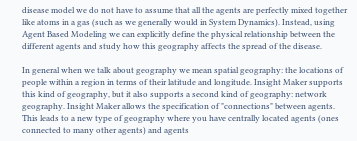disease model we do not have to assume that all the agents are perfectly mixed together like atoms in a gas (such as we generally would in System Dynamics). Instead, using Agent Based Modeling we can explicitly define the physical relationship between the different agents and study how this geography affects the spread of the disease.

In general when we talk about geography we mean spatial geography: the locations of people within a region in terms of their latitude and longitude. Insight Maker supports this kind of geography, but it also supports a second kind of geography: network geography. Insight Maker allows the specification of "connections" between agents. This leads to a new type of geography where you have centrally located agents (ones connected to many other agents) and agents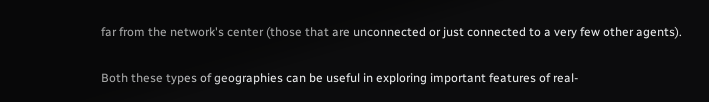far from the network's center (those that are unconnected or just connected to a very few other agents).

Both these types of geographies can be useful in exploring important features of real-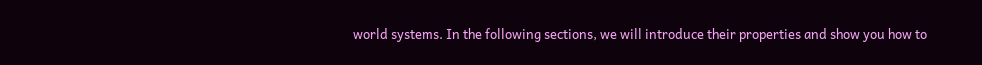world systems. In the following sections, we will introduce their properties and show you how to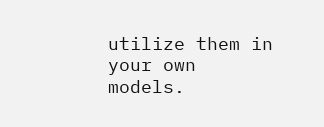utilize them in your own models.